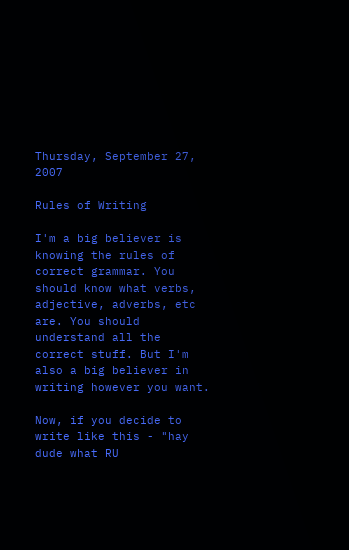Thursday, September 27, 2007

Rules of Writing

I'm a big believer is knowing the rules of correct grammar. You should know what verbs, adjective, adverbs, etc are. You should understand all the correct stuff. But I'm also a big believer in writing however you want.

Now, if you decide to write like this - "hay dude what RU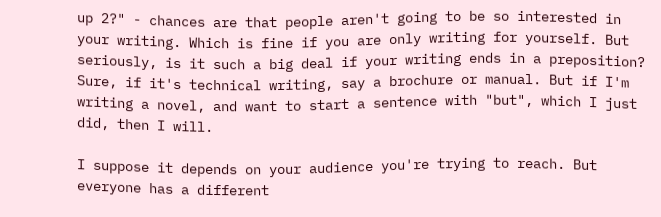up 2?" - chances are that people aren't going to be so interested in your writing. Which is fine if you are only writing for yourself. But seriously, is it such a big deal if your writing ends in a preposition? Sure, if it's technical writing, say a brochure or manual. But if I'm writing a novel, and want to start a sentence with "but", which I just did, then I will.

I suppose it depends on your audience you're trying to reach. But everyone has a different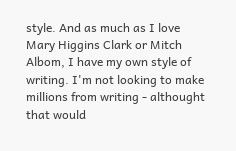style. And as much as I love Mary Higgins Clark or Mitch Albom, I have my own style of writing. I'm not looking to make millions from writing - althought that would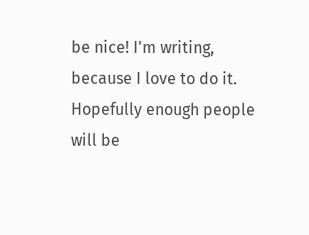be nice! I'm writing, because I love to do it. Hopefully enough people will be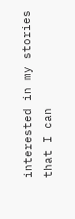interested in my stories that I can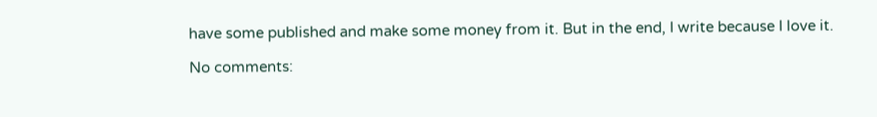have some published and make some money from it. But in the end, I write because I love it.

No comments: